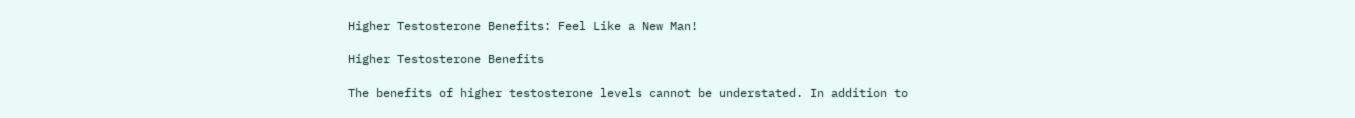Higher Testosterone Benefits: Feel Like a New Man!

Higher Testosterone Benefits

The benefits of higher testosterone levels cannot be understated. In addition to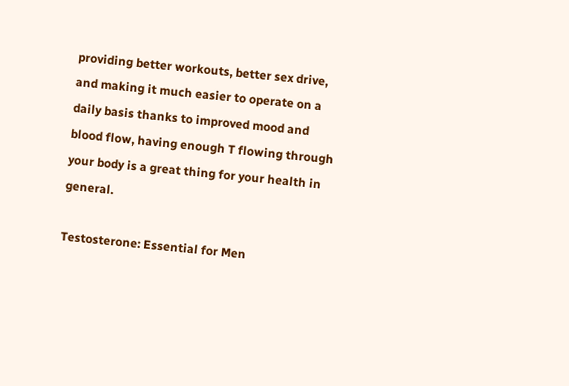providing better workouts, better sex drive, and making it much easier to operate on a daily basis thanks to improved mood and blood flow, having enough T flowing through your body is a great thing for your health in general.

Testosterone: Essential for Men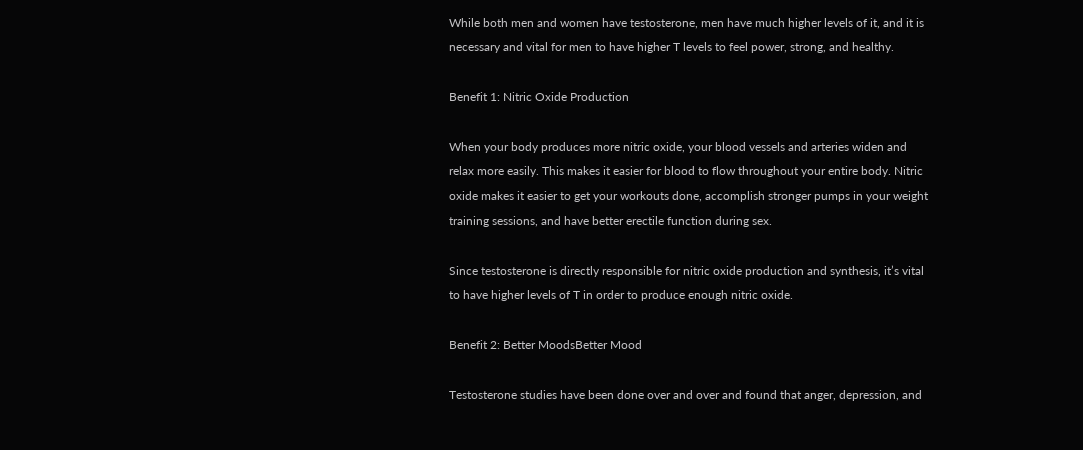While both men and women have testosterone, men have much higher levels of it, and it is necessary and vital for men to have higher T levels to feel power, strong, and healthy.

Benefit 1: Nitric Oxide Production

When your body produces more nitric oxide, your blood vessels and arteries widen and relax more easily. This makes it easier for blood to flow throughout your entire body. Nitric oxide makes it easier to get your workouts done, accomplish stronger pumps in your weight training sessions, and have better erectile function during sex.

Since testosterone is directly responsible for nitric oxide production and synthesis, it’s vital to have higher levels of T in order to produce enough nitric oxide.

Benefit 2: Better MoodsBetter Mood

Testosterone studies have been done over and over and found that anger, depression, and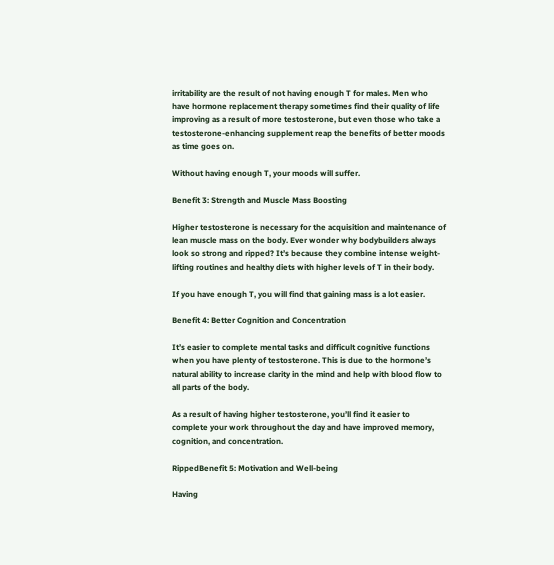irritability are the result of not having enough T for males. Men who have hormone replacement therapy sometimes find their quality of life improving as a result of more testosterone, but even those who take a testosterone-enhancing supplement reap the benefits of better moods as time goes on.

Without having enough T, your moods will suffer.

Benefit 3: Strength and Muscle Mass Boosting

Higher testosterone is necessary for the acquisition and maintenance of lean muscle mass on the body. Ever wonder why bodybuilders always look so strong and ripped? It’s because they combine intense weight-lifting routines and healthy diets with higher levels of T in their body.

If you have enough T, you will find that gaining mass is a lot easier.

Benefit 4: Better Cognition and Concentration

It’s easier to complete mental tasks and difficult cognitive functions when you have plenty of testosterone. This is due to the hormone’s natural ability to increase clarity in the mind and help with blood flow to all parts of the body.

As a result of having higher testosterone, you’ll find it easier to complete your work throughout the day and have improved memory, cognition, and concentration.

RippedBenefit 5: Motivation and Well-being

Having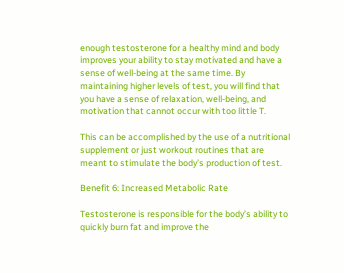enough testosterone for a healthy mind and body improves your ability to stay motivated and have a sense of well-being at the same time. By maintaining higher levels of test, you will find that you have a sense of relaxation, well-being, and motivation that cannot occur with too little T.

This can be accomplished by the use of a nutritional supplement or just workout routines that are meant to stimulate the body’s production of test.

Benefit 6: Increased Metabolic Rate

Testosterone is responsible for the body’s ability to quickly burn fat and improve the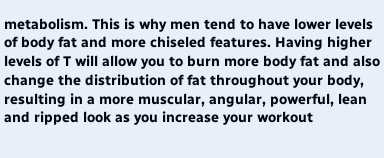metabolism. This is why men tend to have lower levels of body fat and more chiseled features. Having higher levels of T will allow you to burn more body fat and also change the distribution of fat throughout your body, resulting in a more muscular, angular, powerful, lean and ripped look as you increase your workout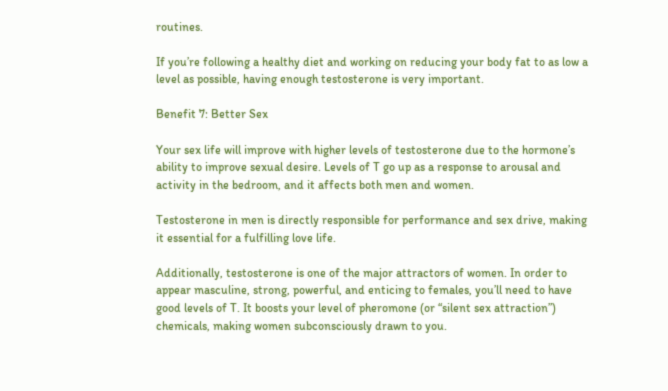routines.

If you’re following a healthy diet and working on reducing your body fat to as low a level as possible, having enough testosterone is very important.

Benefit 7: Better Sex

Your sex life will improve with higher levels of testosterone due to the hormone’s ability to improve sexual desire. Levels of T go up as a response to arousal and activity in the bedroom, and it affects both men and women.

Testosterone in men is directly responsible for performance and sex drive, making it essential for a fulfilling love life.

Additionally, testosterone is one of the major attractors of women. In order to appear masculine, strong, powerful, and enticing to females, you’ll need to have good levels of T. It boosts your level of pheromone (or “silent sex attraction”) chemicals, making women subconsciously drawn to you.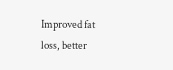Improved fat loss, better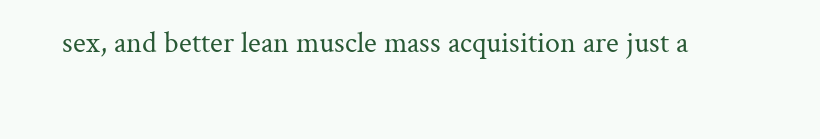sex, and better lean muscle mass acquisition are just a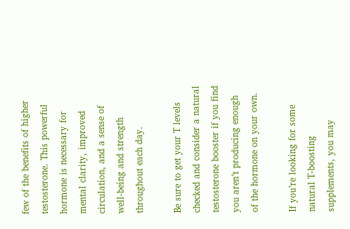few of the benefits of higher testosterone. This powerful hormone is necessary for mental clarity, improved circulation, and a sense of well-being and strength throughout each day.

Be sure to get your T levels checked and consider a natural testosterone booster if you find you aren’t producing enough of the hormone on your own.

If you’re looking for some natural T-boosting supplements, you may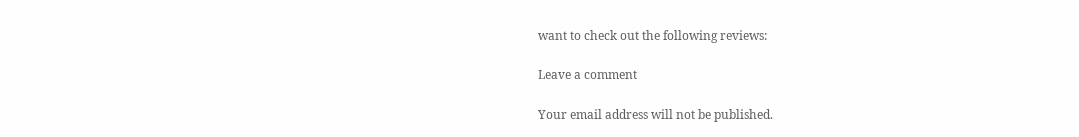want to check out the following reviews:

Leave a comment

Your email address will not be published.